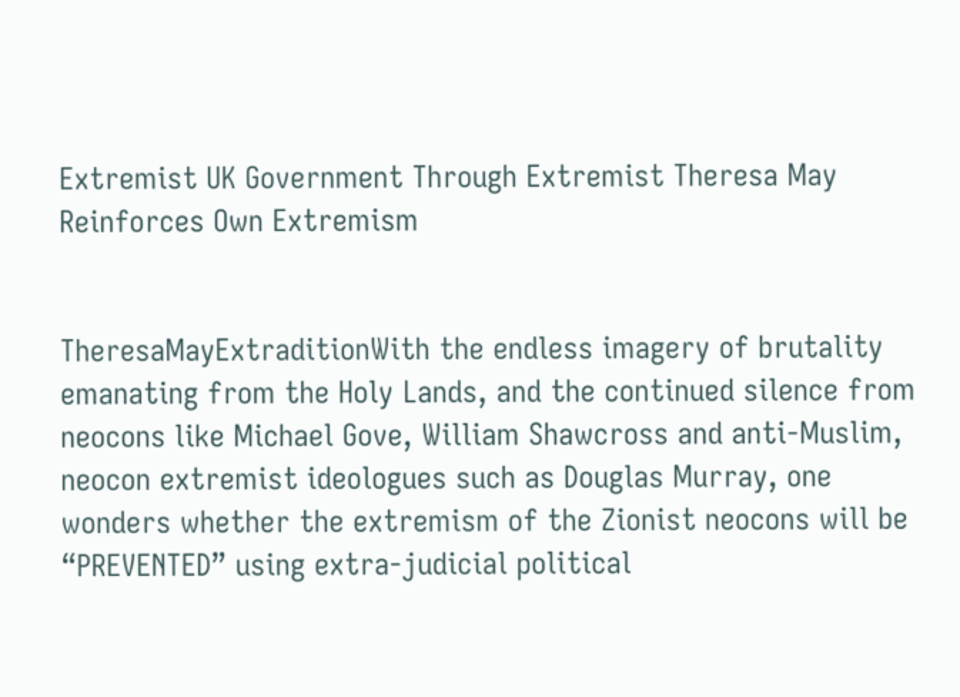Extremist UK Government Through Extremist Theresa May Reinforces Own Extremism


TheresaMayExtraditionWith the endless imagery of brutality emanating from the Holy Lands, and the continued silence from neocons like Michael Gove, William Shawcross and anti-Muslim, neocon extremist ideologues such as Douglas Murray, one wonders whether the extremism of the Zionist neocons will be “PREVENTED” using extra-judicial political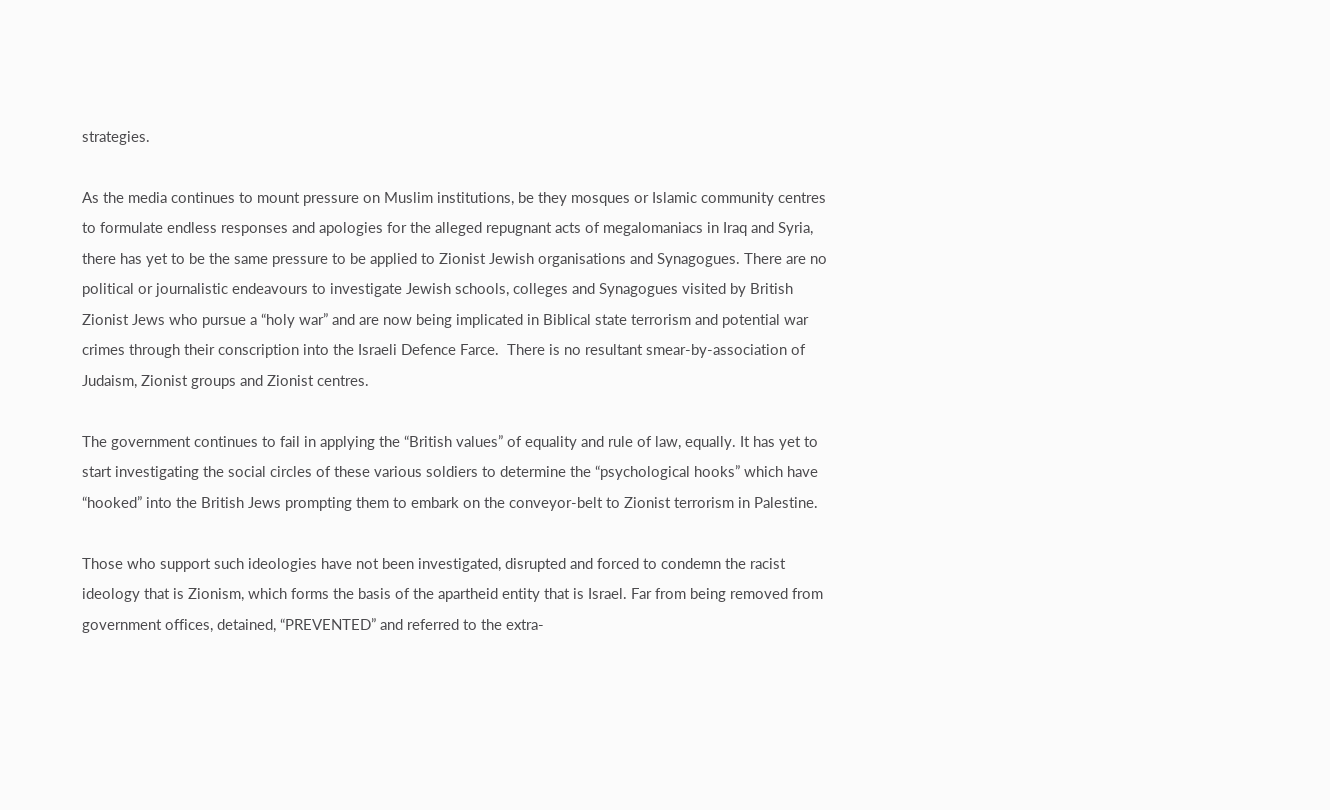strategies.

As the media continues to mount pressure on Muslim institutions, be they mosques or Islamic community centres to formulate endless responses and apologies for the alleged repugnant acts of megalomaniacs in Iraq and Syria, there has yet to be the same pressure to be applied to Zionist Jewish organisations and Synagogues. There are no political or journalistic endeavours to investigate Jewish schools, colleges and Synagogues visited by British Zionist Jews who pursue a “holy war” and are now being implicated in Biblical state terrorism and potential war crimes through their conscription into the Israeli Defence Farce.  There is no resultant smear-by-association of Judaism, Zionist groups and Zionist centres.

The government continues to fail in applying the “British values” of equality and rule of law, equally. It has yet to start investigating the social circles of these various soldiers to determine the “psychological hooks” which have “hooked” into the British Jews prompting them to embark on the conveyor-belt to Zionist terrorism in Palestine.

Those who support such ideologies have not been investigated, disrupted and forced to condemn the racist ideology that is Zionism, which forms the basis of the apartheid entity that is Israel. Far from being removed from government offices, detained, “PREVENTED” and referred to the extra-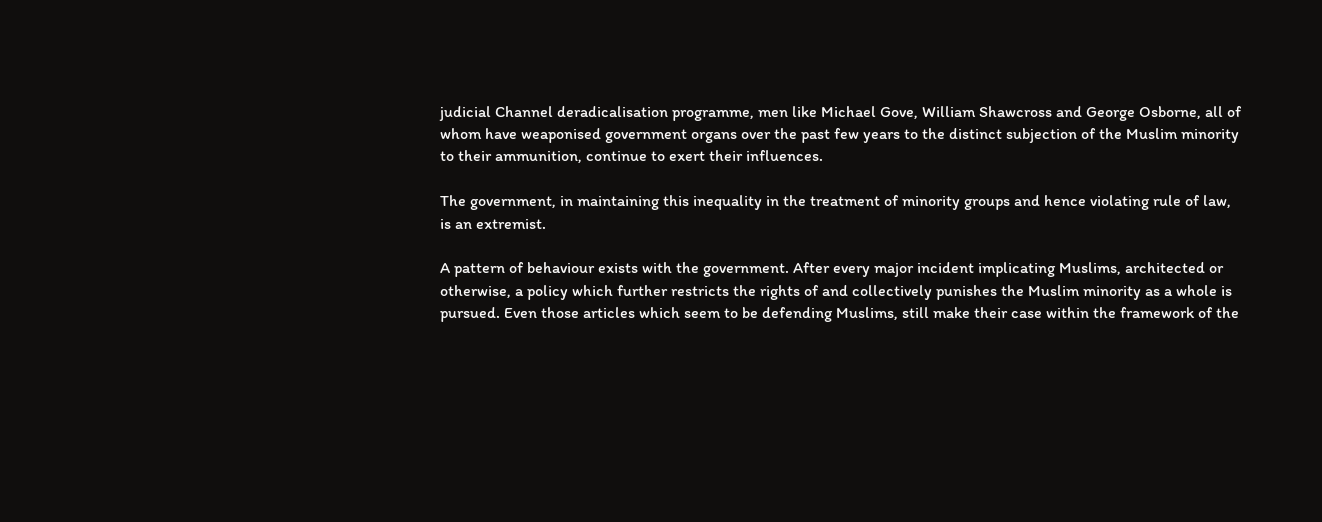judicial Channel deradicalisation programme, men like Michael Gove, William Shawcross and George Osborne, all of whom have weaponised government organs over the past few years to the distinct subjection of the Muslim minority to their ammunition, continue to exert their influences.

The government, in maintaining this inequality in the treatment of minority groups and hence violating rule of law, is an extremist.

A pattern of behaviour exists with the government. After every major incident implicating Muslims, architected or otherwise, a policy which further restricts the rights of and collectively punishes the Muslim minority as a whole is pursued. Even those articles which seem to be defending Muslims, still make their case within the framework of the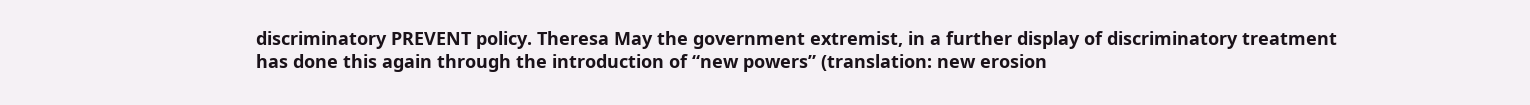discriminatory PREVENT policy. Theresa May the government extremist, in a further display of discriminatory treatment has done this again through the introduction of “new powers” (translation: new erosion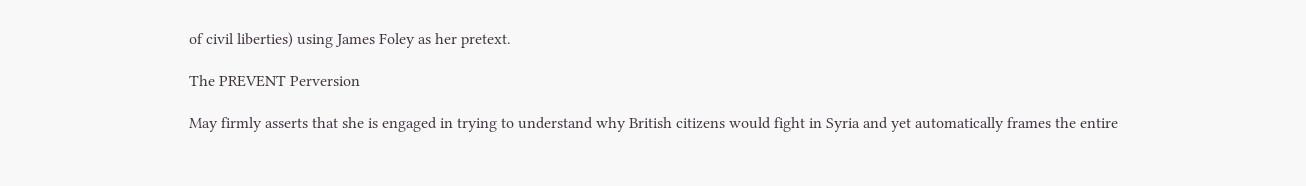of civil liberties) using James Foley as her pretext.

The PREVENT Perversion

May firmly asserts that she is engaged in trying to understand why British citizens would fight in Syria and yet automatically frames the entire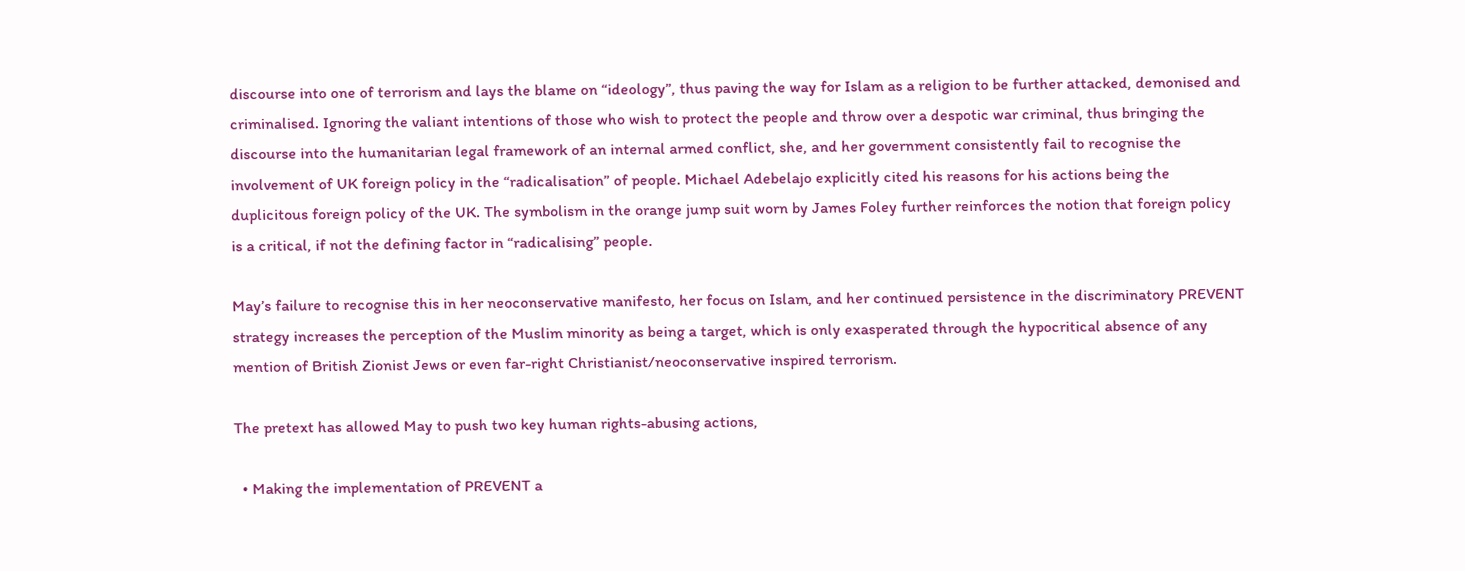discourse into one of terrorism and lays the blame on “ideology”, thus paving the way for Islam as a religion to be further attacked, demonised and criminalised. Ignoring the valiant intentions of those who wish to protect the people and throw over a despotic war criminal, thus bringing the discourse into the humanitarian legal framework of an internal armed conflict, she, and her government consistently fail to recognise the involvement of UK foreign policy in the “radicalisation” of people. Michael Adebelajo explicitly cited his reasons for his actions being the duplicitous foreign policy of the UK. The symbolism in the orange jump suit worn by James Foley further reinforces the notion that foreign policy is a critical, if not the defining factor in “radicalising” people.

May’s failure to recognise this in her neoconservative manifesto, her focus on Islam, and her continued persistence in the discriminatory PREVENT strategy increases the perception of the Muslim minority as being a target, which is only exasperated through the hypocritical absence of any mention of British Zionist Jews or even far-right Christianist/neoconservative inspired terrorism.

The pretext has allowed May to push two key human rights-abusing actions,

  • Making the implementation of PREVENT a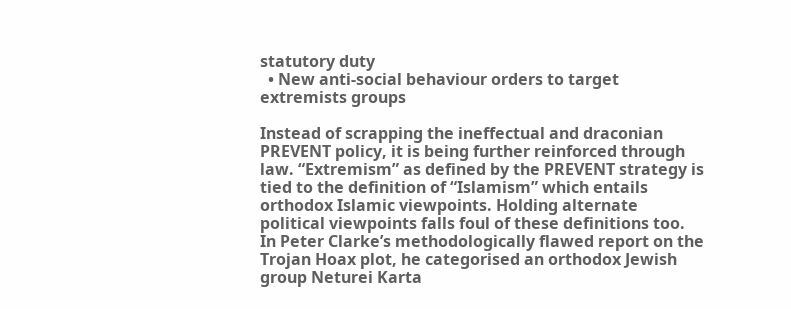statutory duty
  • New anti-social behaviour orders to target extremists groups

Instead of scrapping the ineffectual and draconian PREVENT policy, it is being further reinforced through law. “Extremism” as defined by the PREVENT strategy is tied to the definition of “Islamism” which entails orthodox Islamic viewpoints. Holding alternate political viewpoints falls foul of these definitions too. In Peter Clarke’s methodologically flawed report on the Trojan Hoax plot, he categorised an orthodox Jewish group Neturei Karta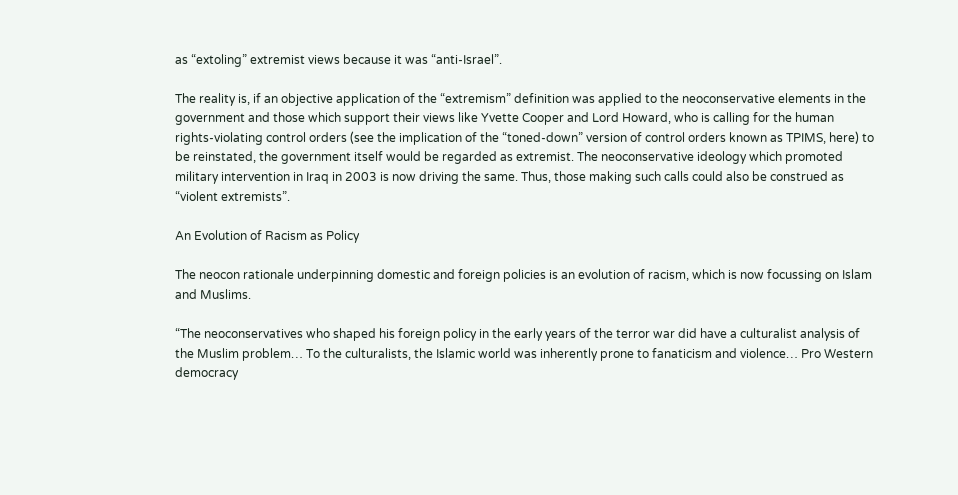as “extoling” extremist views because it was “anti-Israel”.

The reality is, if an objective application of the “extremism” definition was applied to the neoconservative elements in the government and those which support their views like Yvette Cooper and Lord Howard, who is calling for the human rights-violating control orders (see the implication of the “toned-down” version of control orders known as TPIMS, here) to be reinstated, the government itself would be regarded as extremist. The neoconservative ideology which promoted military intervention in Iraq in 2003 is now driving the same. Thus, those making such calls could also be construed as “violent extremists”.

An Evolution of Racism as Policy

The neocon rationale underpinning domestic and foreign policies is an evolution of racism, which is now focussing on Islam and Muslims.

“The neoconservatives who shaped his foreign policy in the early years of the terror war did have a culturalist analysis of the Muslim problem… To the culturalists, the Islamic world was inherently prone to fanaticism and violence… Pro Western democracy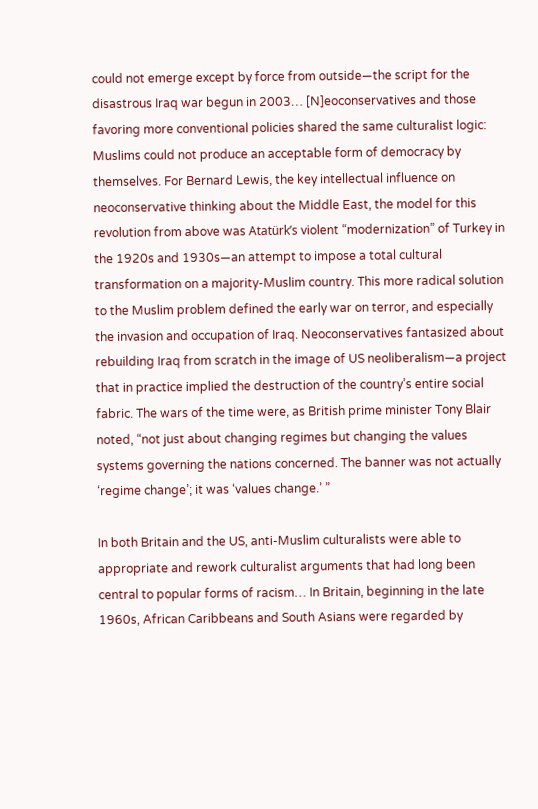could not emerge except by force from outside—the script for the disastrous Iraq war begun in 2003… [N]eoconservatives and those favoring more conventional policies shared the same culturalist logic: Muslims could not produce an acceptable form of democracy by themselves. For Bernard Lewis, the key intellectual influence on neoconservative thinking about the Middle East, the model for this revolution from above was Atatürk’s violent “modernization” of Turkey in the 1920s and 1930s—an attempt to impose a total cultural transformation on a majority-Muslim country. This more radical solution to the Muslim problem defined the early war on terror, and especially the invasion and occupation of Iraq. Neoconservatives fantasized about rebuilding Iraq from scratch in the image of US neoliberalism—a project that in practice implied the destruction of the country’s entire social fabric. The wars of the time were, as British prime minister Tony Blair noted, “not just about changing regimes but changing the values systems governing the nations concerned. The banner was not actually ‘regime change’; it was ‘values change.’ ”

In both Britain and the US, anti-Muslim culturalists were able to appropriate and rework culturalist arguments that had long been central to popular forms of racism… In Britain, beginning in the late 1960s, African Caribbeans and South Asians were regarded by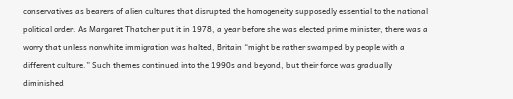conservatives as bearers of alien cultures that disrupted the homogeneity supposedly essential to the national political order. As Margaret Thatcher put it in 1978, a year before she was elected prime minister, there was a worry that unless nonwhite immigration was halted, Britain “might be rather swamped by people with a different culture.” Such themes continued into the 1990s and beyond, but their force was gradually diminished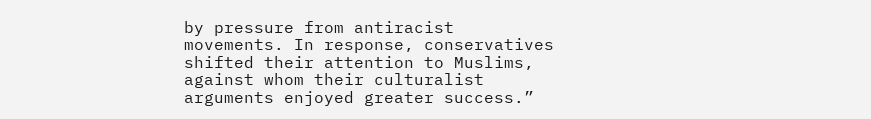by pressure from antiracist movements. In response, conservatives shifted their attention to Muslims, against whom their culturalist arguments enjoyed greater success.”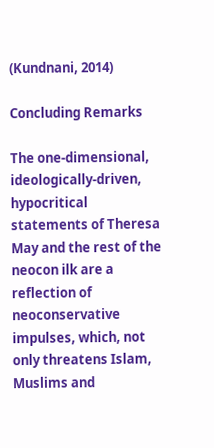(Kundnani, 2014)

Concluding Remarks

The one-dimensional, ideologically-driven, hypocritical statements of Theresa May and the rest of the neocon ilk are a reflection of neoconservative impulses, which, not only threatens Islam, Muslims and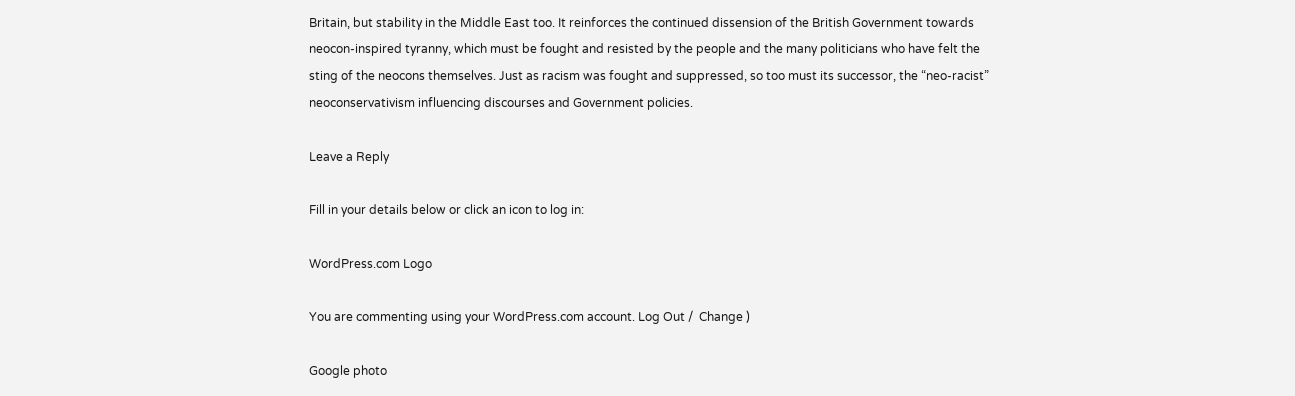Britain, but stability in the Middle East too. It reinforces the continued dissension of the British Government towards neocon-inspired tyranny, which must be fought and resisted by the people and the many politicians who have felt the sting of the neocons themselves. Just as racism was fought and suppressed, so too must its successor, the “neo-racist” neoconservativism influencing discourses and Government policies.

Leave a Reply

Fill in your details below or click an icon to log in:

WordPress.com Logo

You are commenting using your WordPress.com account. Log Out /  Change )

Google photo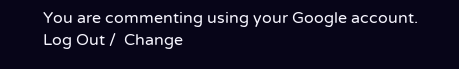You are commenting using your Google account. Log Out /  Change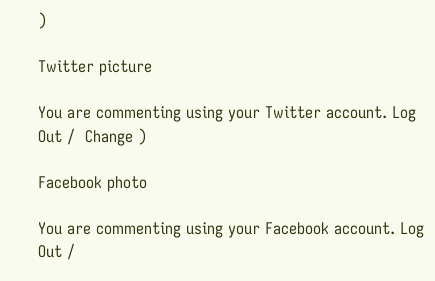)

Twitter picture

You are commenting using your Twitter account. Log Out /  Change )

Facebook photo

You are commenting using your Facebook account. Log Out /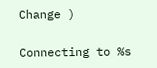Change )

Connecting to %s